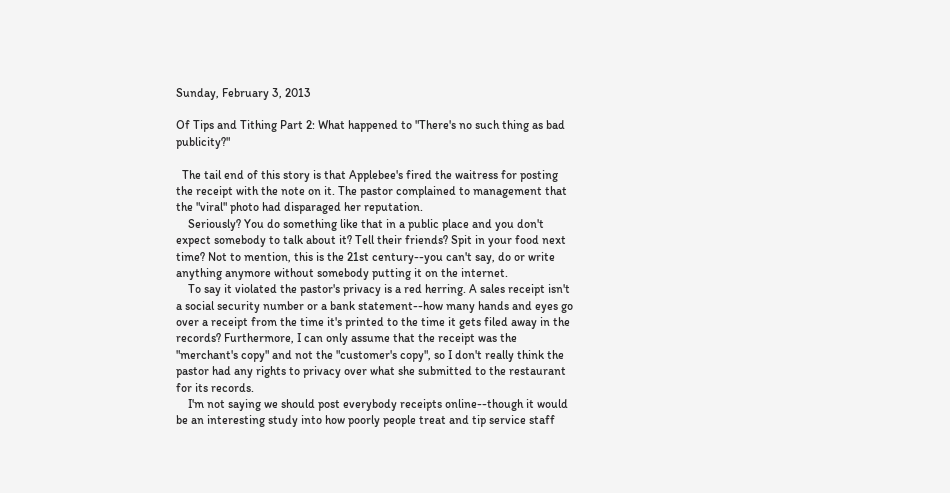Sunday, February 3, 2013

Of Tips and Tithing Part 2: What happened to "There's no such thing as bad publicity?"

  The tail end of this story is that Applebee's fired the waitress for posting the receipt with the note on it. The pastor complained to management that the "viral" photo had disparaged her reputation.
    Seriously? You do something like that in a public place and you don't expect somebody to talk about it? Tell their friends? Spit in your food next time? Not to mention, this is the 21st century--you can't say, do or write anything anymore without somebody putting it on the internet.
    To say it violated the pastor's privacy is a red herring. A sales receipt isn't a social security number or a bank statement--how many hands and eyes go over a receipt from the time it's printed to the time it gets filed away in the records? Furthermore, I can only assume that the receipt was the "merchant's copy" and not the "customer's copy", so I don't really think the pastor had any rights to privacy over what she submitted to the restaurant for its records.
    I'm not saying we should post everybody receipts online--though it would be an interesting study into how poorly people treat and tip service staff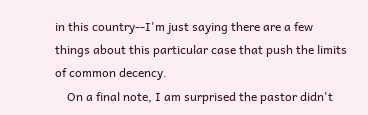in this country--I'm just saying there are a few things about this particular case that push the limits of common decency.
    On a final note, I am surprised the pastor didn't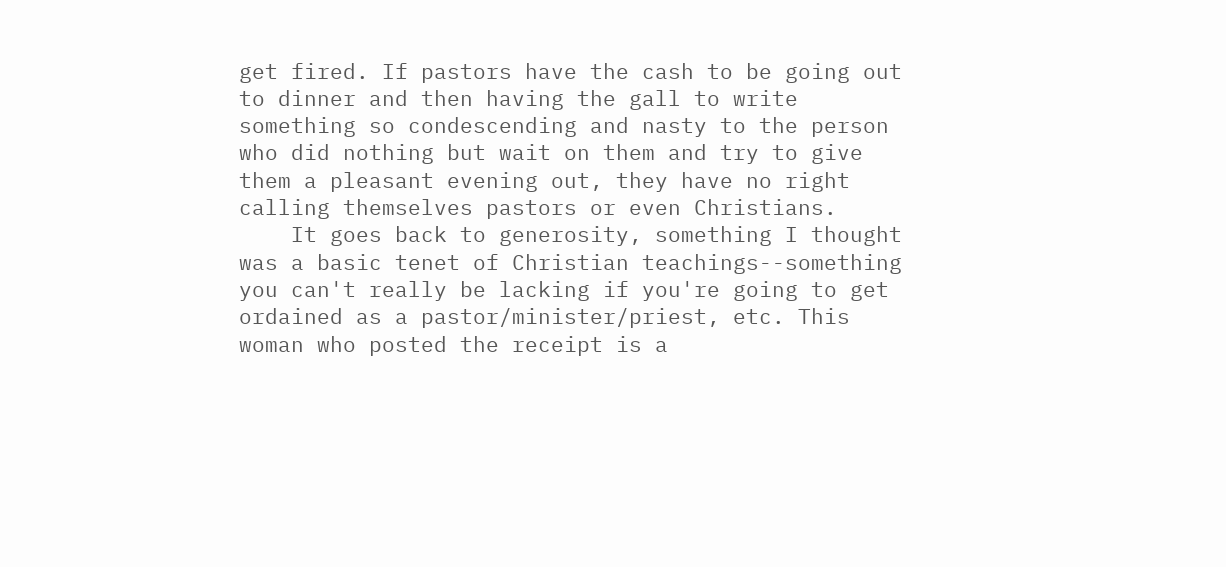get fired. If pastors have the cash to be going out to dinner and then having the gall to write something so condescending and nasty to the person who did nothing but wait on them and try to give them a pleasant evening out, they have no right calling themselves pastors or even Christians.
    It goes back to generosity, something I thought was a basic tenet of Christian teachings--something you can't really be lacking if you're going to get ordained as a pastor/minister/priest, etc. This woman who posted the receipt is a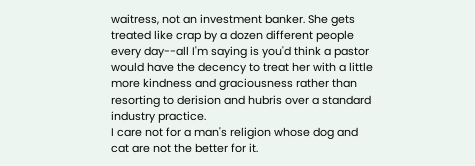waitress, not an investment banker. She gets treated like crap by a dozen different people every day--all I'm saying is you'd think a pastor would have the decency to treat her with a little more kindness and graciousness rather than resorting to derision and hubris over a standard industry practice.
I care not for a man's religion whose dog and cat are not the better for it.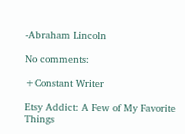-Abraham Lincoln

No comments:

+Constant Writer

Etsy Addict: A Few of My Favorite Things